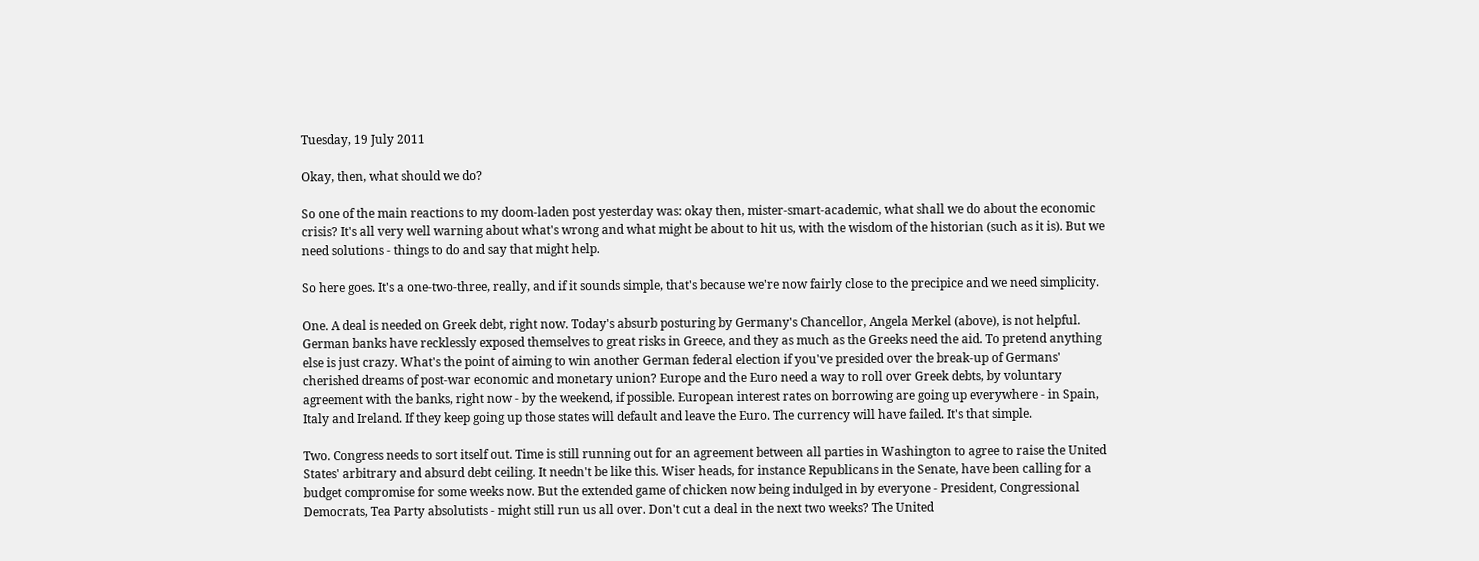Tuesday, 19 July 2011

Okay, then, what should we do?

So one of the main reactions to my doom-laden post yesterday was: okay then, mister-smart-academic, what shall we do about the economic crisis? It's all very well warning about what's wrong and what might be about to hit us, with the wisdom of the historian (such as it is). But we need solutions - things to do and say that might help.

So here goes. It's a one-two-three, really, and if it sounds simple, that's because we're now fairly close to the precipice and we need simplicity.

One. A deal is needed on Greek debt, right now. Today's absurb posturing by Germany's Chancellor, Angela Merkel (above), is not helpful. German banks have recklessly exposed themselves to great risks in Greece, and they as much as the Greeks need the aid. To pretend anything else is just crazy. What's the point of aiming to win another German federal election if you've presided over the break-up of Germans' cherished dreams of post-war economic and monetary union? Europe and the Euro need a way to roll over Greek debts, by voluntary agreement with the banks, right now - by the weekend, if possible. European interest rates on borrowing are going up everywhere - in Spain, Italy and Ireland. If they keep going up those states will default and leave the Euro. The currency will have failed. It's that simple.

Two. Congress needs to sort itself out. Time is still running out for an agreement between all parties in Washington to agree to raise the United States' arbitrary and absurd debt ceiling. It needn't be like this. Wiser heads, for instance Republicans in the Senate, have been calling for a budget compromise for some weeks now. But the extended game of chicken now being indulged in by everyone - President, Congressional Democrats, Tea Party absolutists - might still run us all over. Don't cut a deal in the next two weeks? The United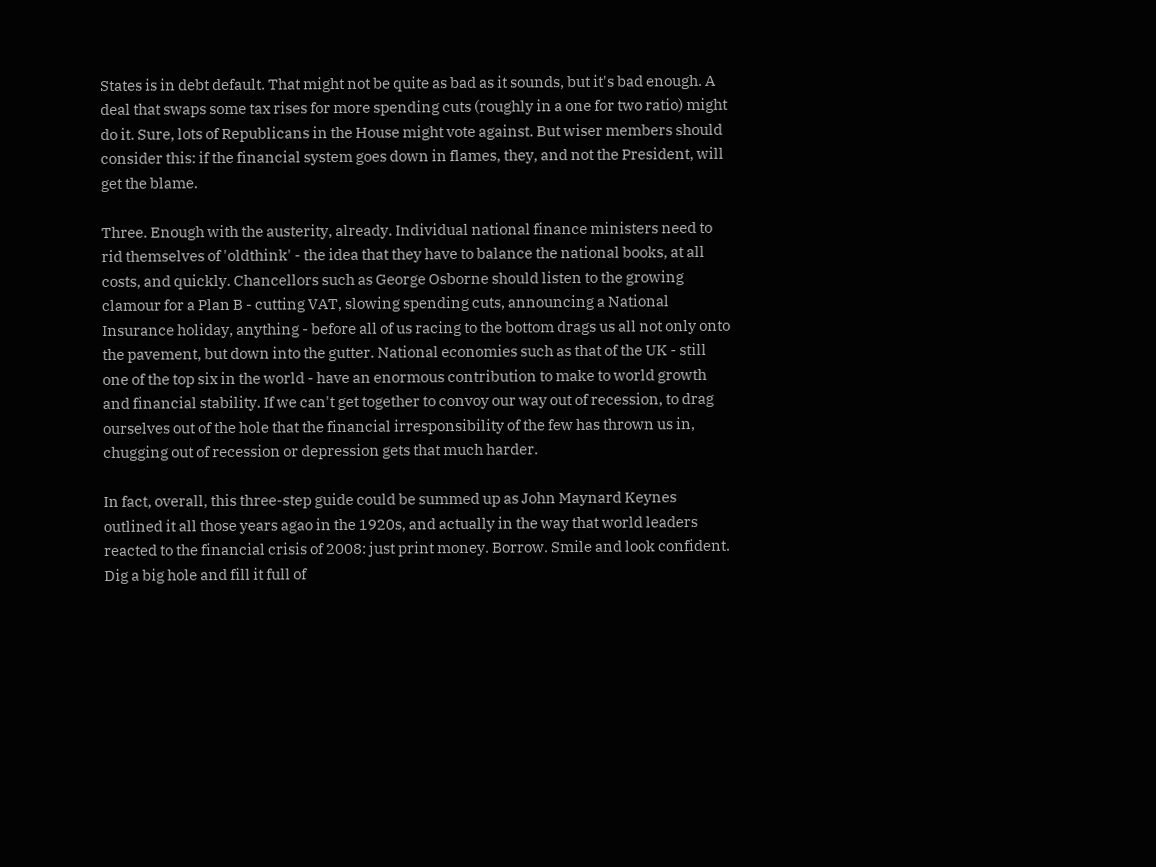States is in debt default. That might not be quite as bad as it sounds, but it's bad enough. A deal that swaps some tax rises for more spending cuts (roughly in a one for two ratio) might do it. Sure, lots of Republicans in the House might vote against. But wiser members should consider this: if the financial system goes down in flames, they, and not the President, will get the blame.

Three. Enough with the austerity, already. Individual national finance ministers need to rid themselves of 'oldthink' - the idea that they have to balance the national books, at all costs, and quickly. Chancellors such as George Osborne should listen to the growing clamour for a Plan B - cutting VAT, slowing spending cuts, announcing a National Insurance holiday, anything - before all of us racing to the bottom drags us all not only onto the pavement, but down into the gutter. National economies such as that of the UK - still one of the top six in the world - have an enormous contribution to make to world growth and financial stability. If we can't get together to convoy our way out of recession, to drag ourselves out of the hole that the financial irresponsibility of the few has thrown us in, chugging out of recession or depression gets that much harder.

In fact, overall, this three-step guide could be summed up as John Maynard Keynes outlined it all those years agao in the 1920s, and actually in the way that world leaders reacted to the financial crisis of 2008: just print money. Borrow. Smile and look confident. Dig a big hole and fill it full of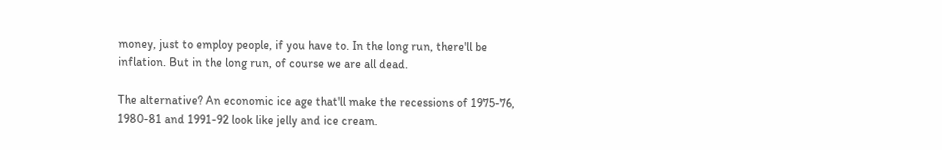money, just to employ people, if you have to. In the long run, there'll be inflation. But in the long run, of course we are all dead.

The alternative? An economic ice age that'll make the recessions of 1975-76, 1980-81 and 1991-92 look like jelly and ice cream.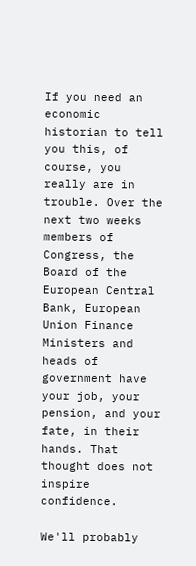If you need an economic historian to tell you this, of course, you really are in trouble. Over the next two weeks members of Congress, the Board of the European Central Bank, European Union Finance Ministers and heads of government have your job, your pension, and your fate, in their hands. That thought does not inspire confidence.

We'll probably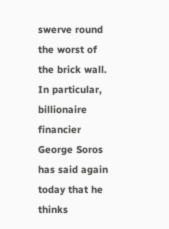swerve round the worst of the brick wall. In particular, billionaire financier George Soros has said again today that he thinks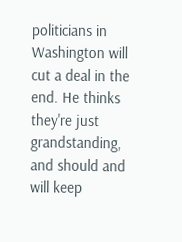politicians in Washington will cut a deal in the end. He thinks they're just grandstanding, and should and will keep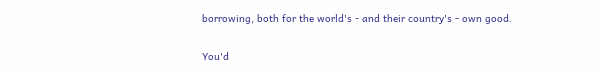borrowing, both for the world's - and their country's - own good.

You'd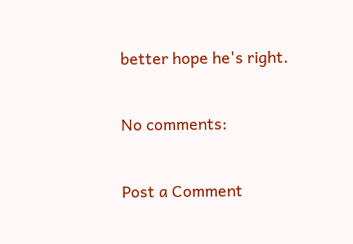better hope he's right.

No comments:

Post a Comment